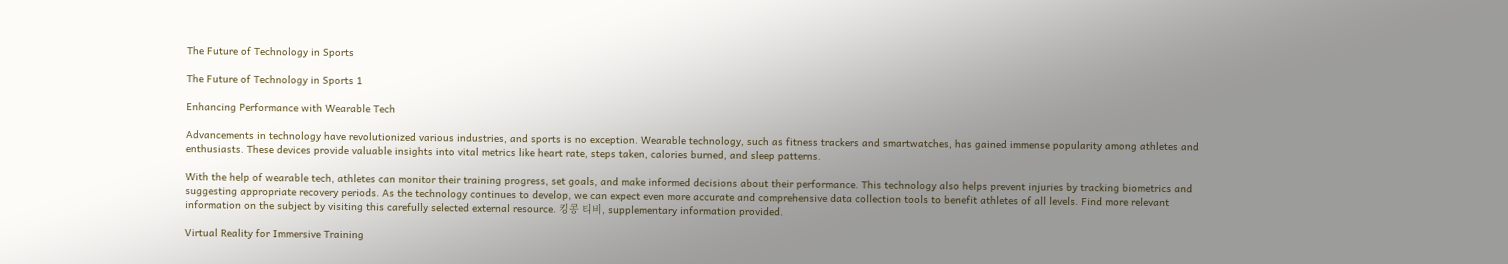The Future of Technology in Sports

The Future of Technology in Sports 1

Enhancing Performance with Wearable Tech

Advancements in technology have revolutionized various industries, and sports is no exception. Wearable technology, such as fitness trackers and smartwatches, has gained immense popularity among athletes and enthusiasts. These devices provide valuable insights into vital metrics like heart rate, steps taken, calories burned, and sleep patterns.

With the help of wearable tech, athletes can monitor their training progress, set goals, and make informed decisions about their performance. This technology also helps prevent injuries by tracking biometrics and suggesting appropriate recovery periods. As the technology continues to develop, we can expect even more accurate and comprehensive data collection tools to benefit athletes of all levels. Find more relevant information on the subject by visiting this carefully selected external resource. 킹콩 티비, supplementary information provided.

Virtual Reality for Immersive Training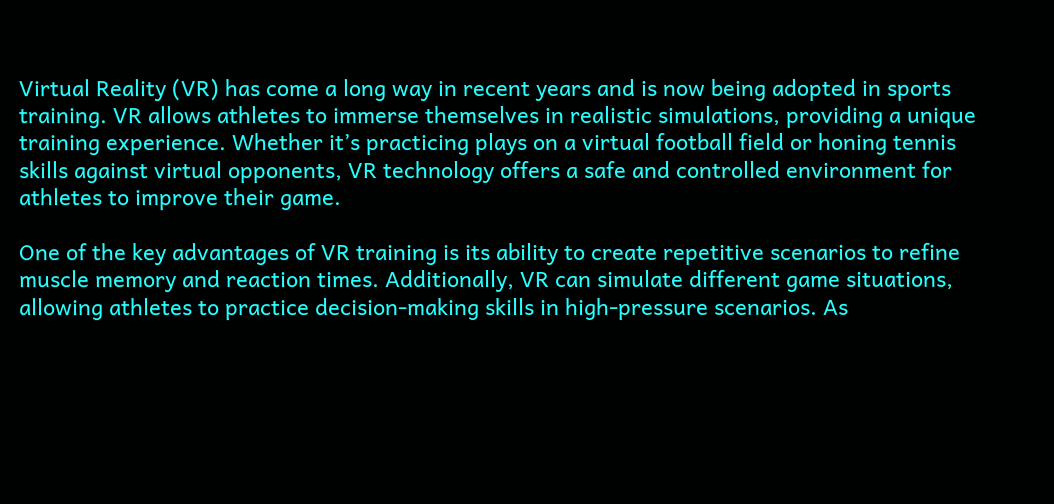Virtual Reality (VR) has come a long way in recent years and is now being adopted in sports training. VR allows athletes to immerse themselves in realistic simulations, providing a unique training experience. Whether it’s practicing plays on a virtual football field or honing tennis skills against virtual opponents, VR technology offers a safe and controlled environment for athletes to improve their game.

One of the key advantages of VR training is its ability to create repetitive scenarios to refine muscle memory and reaction times. Additionally, VR can simulate different game situations, allowing athletes to practice decision-making skills in high-pressure scenarios. As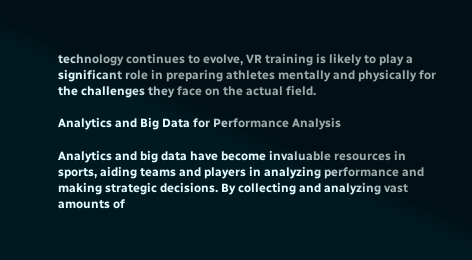technology continues to evolve, VR training is likely to play a significant role in preparing athletes mentally and physically for the challenges they face on the actual field.

Analytics and Big Data for Performance Analysis

Analytics and big data have become invaluable resources in sports, aiding teams and players in analyzing performance and making strategic decisions. By collecting and analyzing vast amounts of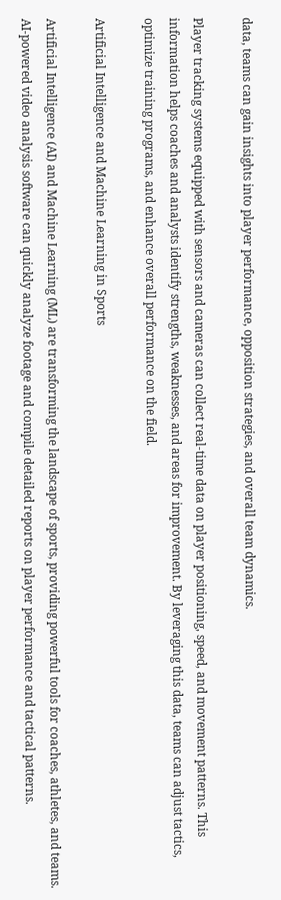data, teams can gain insights into player performance, opposition strategies, and overall team dynamics.

Player tracking systems equipped with sensors and cameras can collect real-time data on player positioning, speed, and movement patterns. This information helps coaches and analysts identify strengths, weaknesses, and areas for improvement. By leveraging this data, teams can adjust tactics, optimize training programs, and enhance overall performance on the field.

Artificial Intelligence and Machine Learning in Sports

Artificial Intelligence (AI) and Machine Learning (ML) are transforming the landscape of sports, providing powerful tools for coaches, athletes, and teams. AI-powered video analysis software can quickly analyze footage and compile detailed reports on player performance and tactical patterns.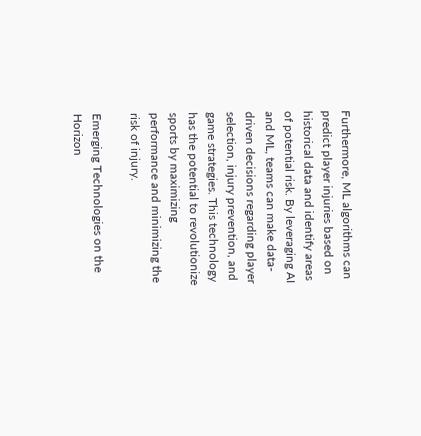Furthermore, ML algorithms can predict player injuries based on historical data and identify areas of potential risk. By leveraging AI and ML, teams can make data-driven decisions regarding player selection, injury prevention, and game strategies. This technology has the potential to revolutionize sports by maximizing performance and minimizing the risk of injury.

Emerging Technologies on the Horizon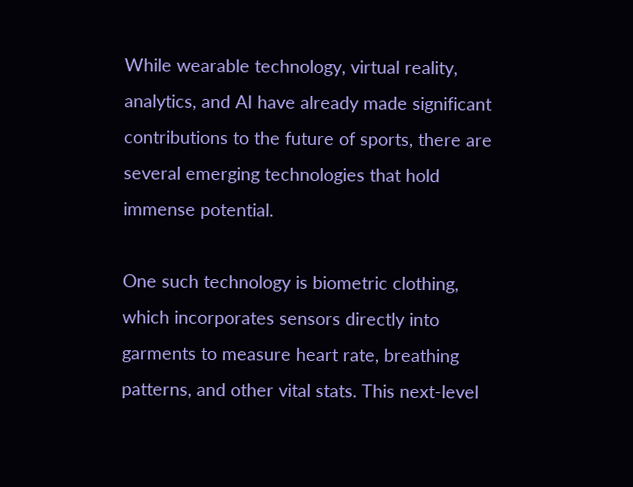While wearable technology, virtual reality, analytics, and AI have already made significant contributions to the future of sports, there are several emerging technologies that hold immense potential.

One such technology is biometric clothing, which incorporates sensors directly into garments to measure heart rate, breathing patterns, and other vital stats. This next-level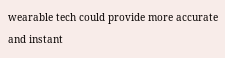wearable tech could provide more accurate and instant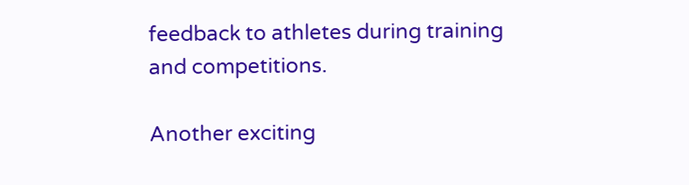feedback to athletes during training and competitions.

Another exciting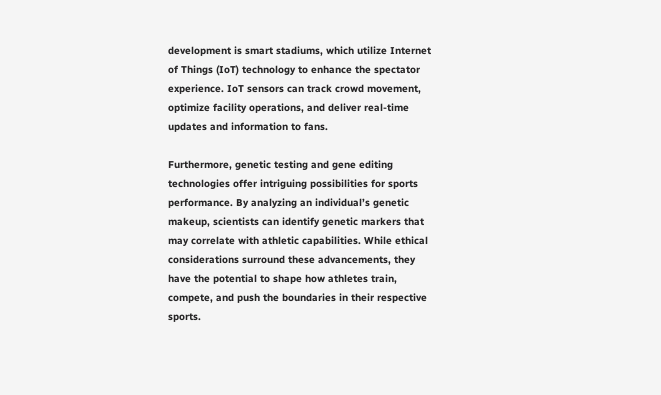development is smart stadiums, which utilize Internet of Things (IoT) technology to enhance the spectator experience. IoT sensors can track crowd movement, optimize facility operations, and deliver real-time updates and information to fans.

Furthermore, genetic testing and gene editing technologies offer intriguing possibilities for sports performance. By analyzing an individual’s genetic makeup, scientists can identify genetic markers that may correlate with athletic capabilities. While ethical considerations surround these advancements, they have the potential to shape how athletes train, compete, and push the boundaries in their respective sports.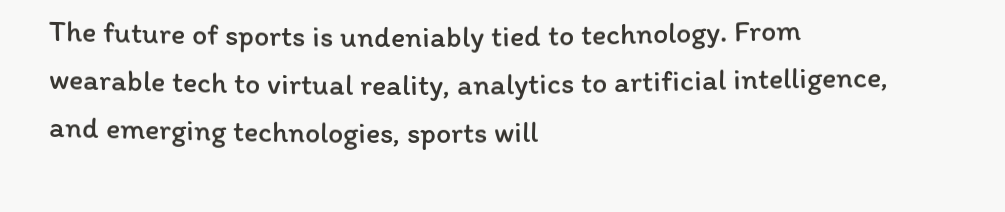The future of sports is undeniably tied to technology. From wearable tech to virtual reality, analytics to artificial intelligence, and emerging technologies, sports will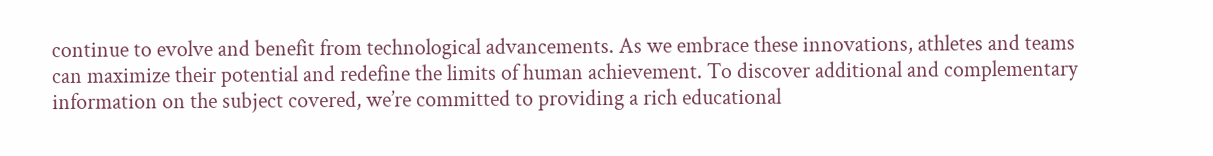continue to evolve and benefit from technological advancements. As we embrace these innovations, athletes and teams can maximize their potential and redefine the limits of human achievement. To discover additional and complementary information on the subject covered, we’re committed to providing a rich educational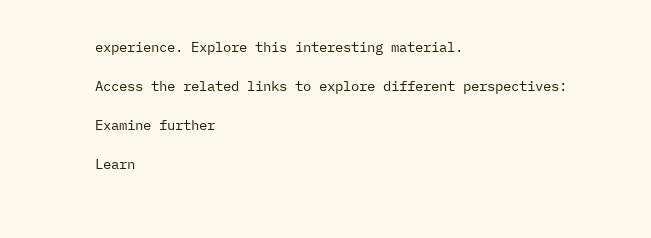experience. Explore this interesting material.

Access the related links to explore different perspectives:

Examine further

Learn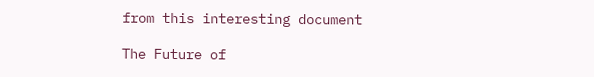from this interesting document

The Future of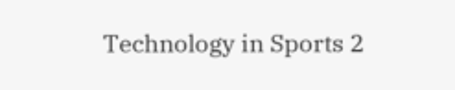Technology in Sports 2